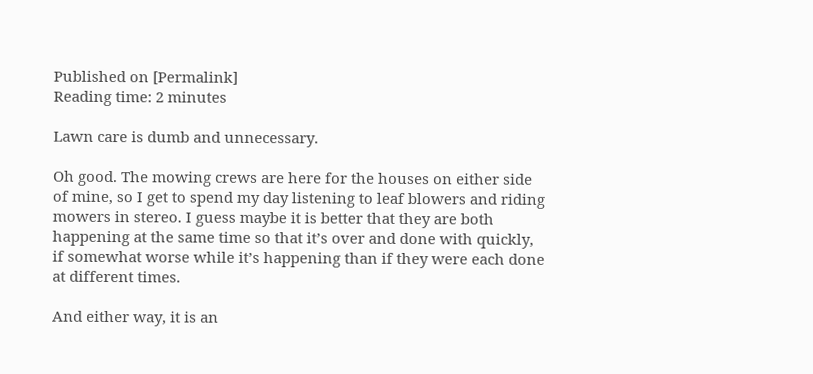Published on [Permalink]
Reading time: 2 minutes

Lawn care is dumb and unnecessary.

Oh good. The mowing crews are here for the houses on either side of mine, so I get to spend my day listening to leaf blowers and riding mowers in stereo. I guess maybe it is better that they are both happening at the same time so that it’s over and done with quickly, if somewhat worse while it’s happening than if they were each done at different times.

And either way, it is an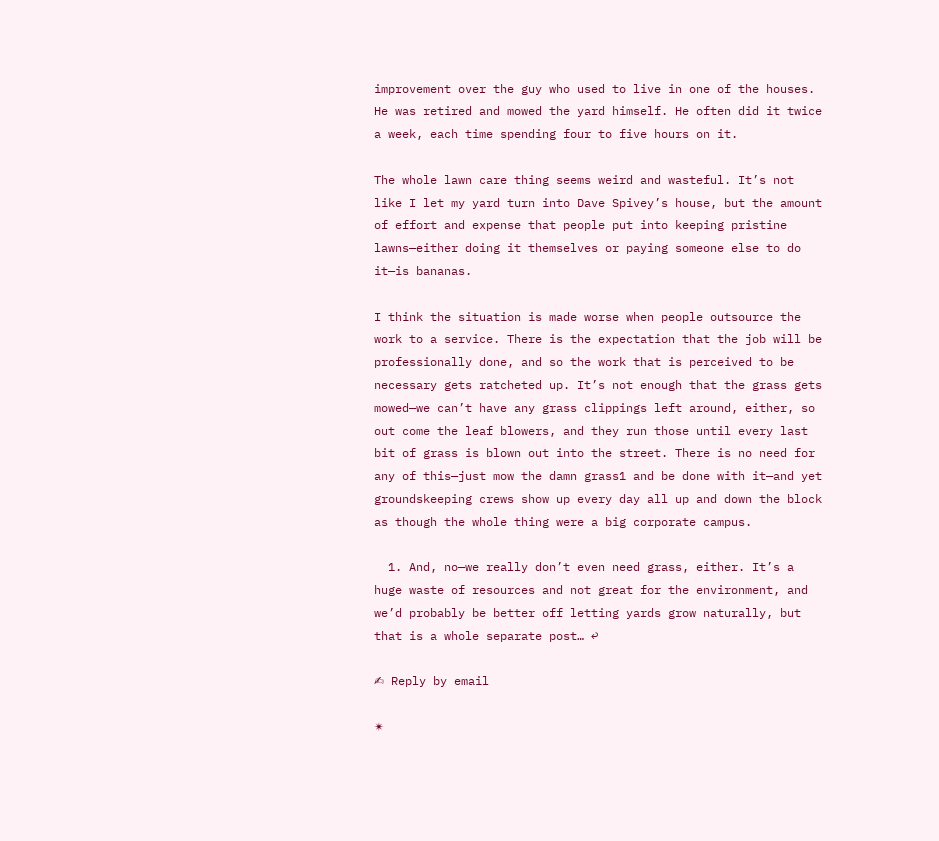improvement over the guy who used to live in one of the houses. He was retired and mowed the yard himself. He often did it twice a week, each time spending four to five hours on it.

The whole lawn care thing seems weird and wasteful. It’s not like I let my yard turn into Dave Spivey’s house, but the amount of effort and expense that people put into keeping pristine lawns—either doing it themselves or paying someone else to do it—is bananas.

I think the situation is made worse when people outsource the work to a service. There is the expectation that the job will be professionally done, and so the work that is perceived to be necessary gets ratcheted up. It’s not enough that the grass gets mowed—we can’t have any grass clippings left around, either, so out come the leaf blowers, and they run those until every last bit of grass is blown out into the street. There is no need for any of this—just mow the damn grass1 and be done with it—and yet groundskeeping crews show up every day all up and down the block as though the whole thing were a big corporate campus.

  1. And, no—we really don’t even need grass, either. It’s a huge waste of resources and not great for the environment, and we’d probably be better off letting yards grow naturally, but that is a whole separate post… ↩

✍ Reply by email

✴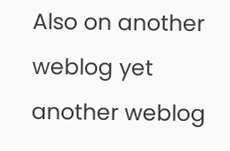Also on another weblog yet another weblog